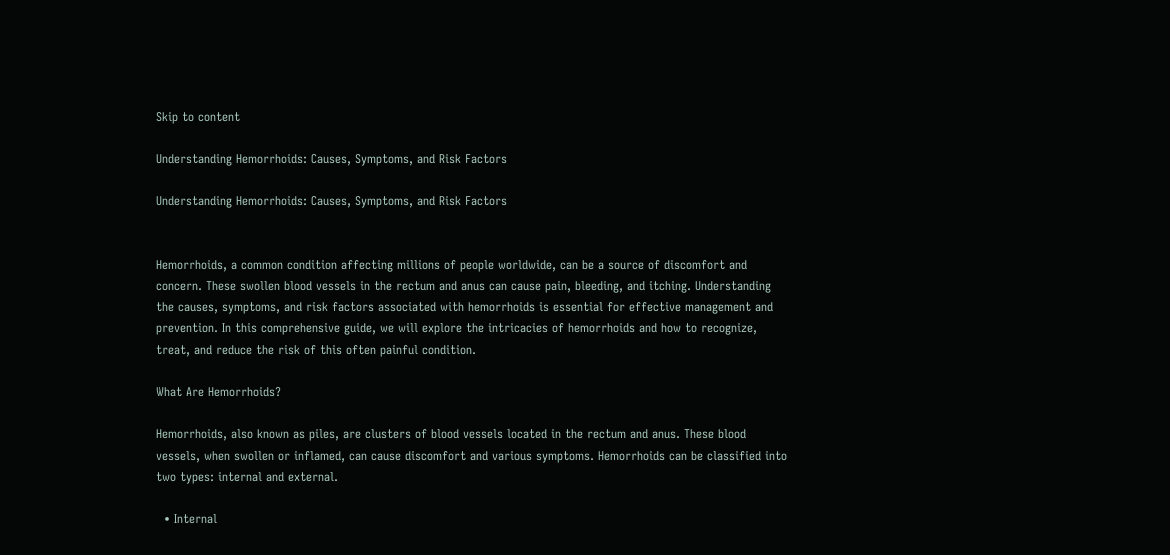Skip to content

Understanding Hemorrhoids: Causes, Symptoms, and Risk Factors

Understanding Hemorrhoids: Causes, Symptoms, and Risk Factors


Hemorrhoids, a common condition affecting millions of people worldwide, can be a source of discomfort and concern. These swollen blood vessels in the rectum and anus can cause pain, bleeding, and itching. Understanding the causes, symptoms, and risk factors associated with hemorrhoids is essential for effective management and prevention. In this comprehensive guide, we will explore the intricacies of hemorrhoids and how to recognize, treat, and reduce the risk of this often painful condition.

What Are Hemorrhoids?

Hemorrhoids, also known as piles, are clusters of blood vessels located in the rectum and anus. These blood vessels, when swollen or inflamed, can cause discomfort and various symptoms. Hemorrhoids can be classified into two types: internal and external.

  • Internal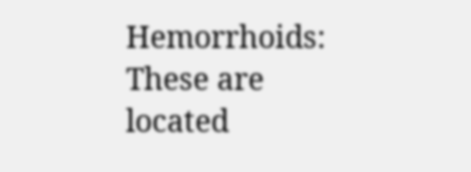Hemorrhoids: These are located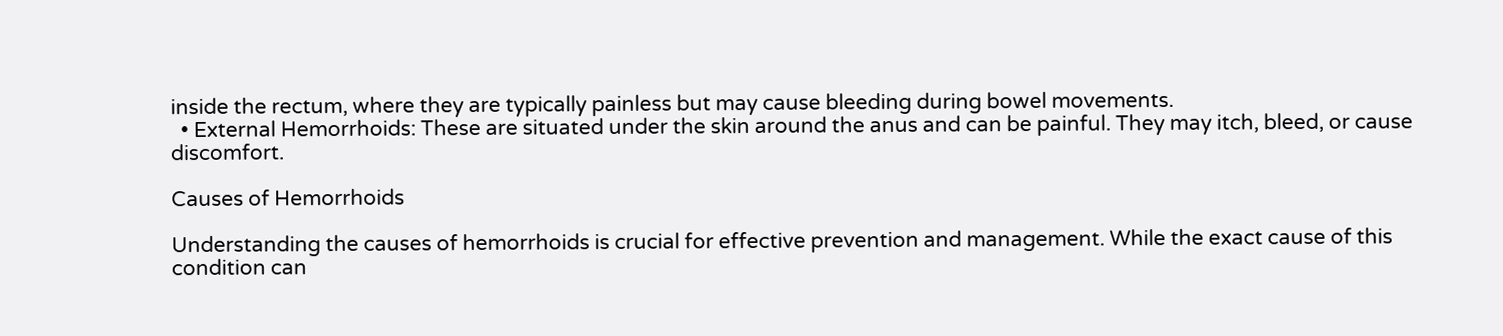inside the rectum, where they are typically painless but may cause bleeding during bowel movements.
  • External Hemorrhoids: These are situated under the skin around the anus and can be painful. They may itch, bleed, or cause discomfort.

Causes of Hemorrhoids

Understanding the causes of hemorrhoids is crucial for effective prevention and management. While the exact cause of this condition can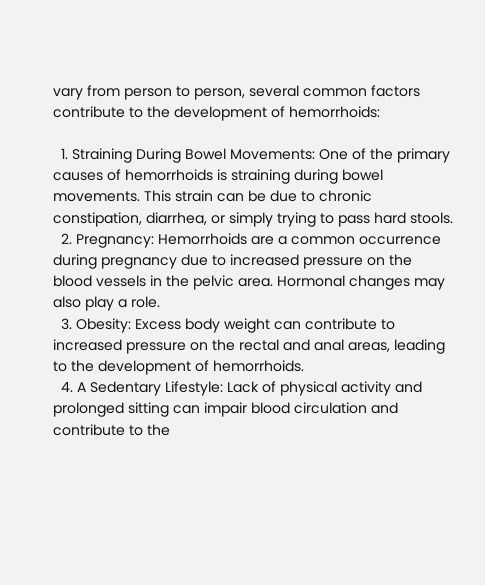vary from person to person, several common factors contribute to the development of hemorrhoids:

  1. Straining During Bowel Movements: One of the primary causes of hemorrhoids is straining during bowel movements. This strain can be due to chronic constipation, diarrhea, or simply trying to pass hard stools.
  2. Pregnancy: Hemorrhoids are a common occurrence during pregnancy due to increased pressure on the blood vessels in the pelvic area. Hormonal changes may also play a role.
  3. Obesity: Excess body weight can contribute to increased pressure on the rectal and anal areas, leading to the development of hemorrhoids.
  4. A Sedentary Lifestyle: Lack of physical activity and prolonged sitting can impair blood circulation and contribute to the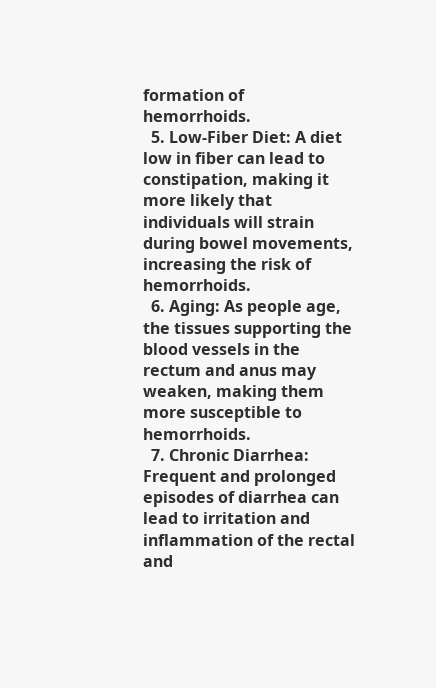formation of hemorrhoids.
  5. Low-Fiber Diet: A diet low in fiber can lead to constipation, making it more likely that individuals will strain during bowel movements, increasing the risk of hemorrhoids.
  6. Aging: As people age, the tissues supporting the blood vessels in the rectum and anus may weaken, making them more susceptible to hemorrhoids.
  7. Chronic Diarrhea: Frequent and prolonged episodes of diarrhea can lead to irritation and inflammation of the rectal and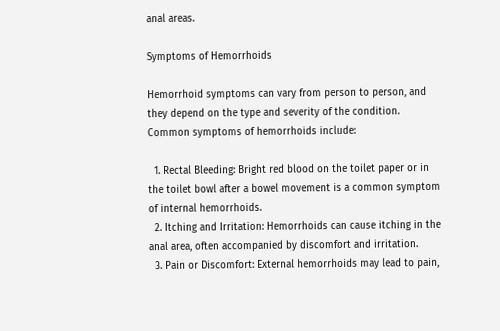anal areas.

Symptoms of Hemorrhoids

Hemorrhoid symptoms can vary from person to person, and they depend on the type and severity of the condition. Common symptoms of hemorrhoids include:

  1. Rectal Bleeding: Bright red blood on the toilet paper or in the toilet bowl after a bowel movement is a common symptom of internal hemorrhoids.
  2. Itching and Irritation: Hemorrhoids can cause itching in the anal area, often accompanied by discomfort and irritation.
  3. Pain or Discomfort: External hemorrhoids may lead to pain,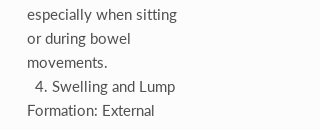especially when sitting or during bowel movements.
  4. Swelling and Lump Formation: External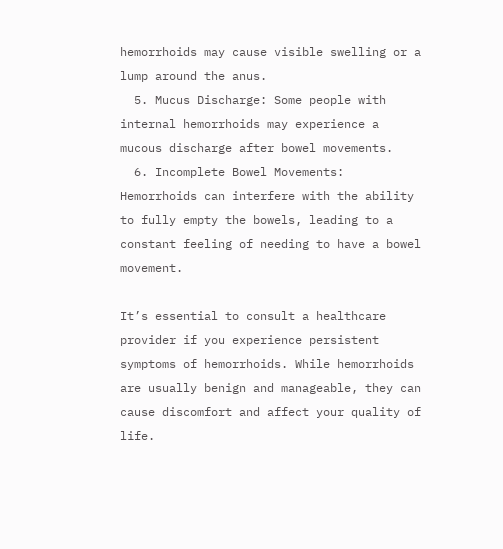hemorrhoids may cause visible swelling or a lump around the anus.
  5. Mucus Discharge: Some people with internal hemorrhoids may experience a mucous discharge after bowel movements.
  6. Incomplete Bowel Movements: Hemorrhoids can interfere with the ability to fully empty the bowels, leading to a constant feeling of needing to have a bowel movement.

It’s essential to consult a healthcare provider if you experience persistent symptoms of hemorrhoids. While hemorrhoids are usually benign and manageable, they can cause discomfort and affect your quality of life.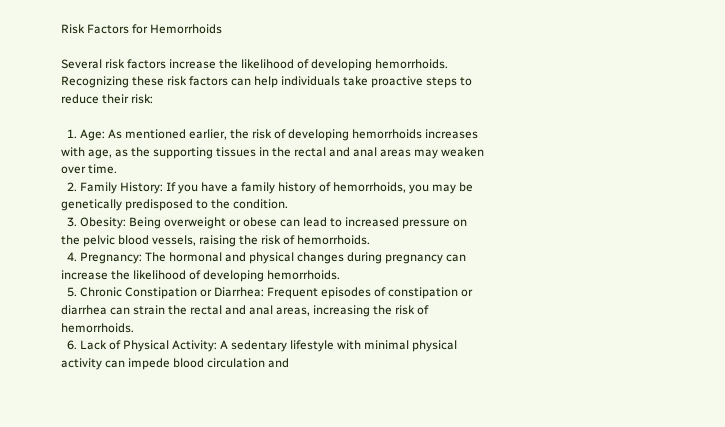Risk Factors for Hemorrhoids

Several risk factors increase the likelihood of developing hemorrhoids. Recognizing these risk factors can help individuals take proactive steps to reduce their risk:

  1. Age: As mentioned earlier, the risk of developing hemorrhoids increases with age, as the supporting tissues in the rectal and anal areas may weaken over time.
  2. Family History: If you have a family history of hemorrhoids, you may be genetically predisposed to the condition.
  3. Obesity: Being overweight or obese can lead to increased pressure on the pelvic blood vessels, raising the risk of hemorrhoids.
  4. Pregnancy: The hormonal and physical changes during pregnancy can increase the likelihood of developing hemorrhoids.
  5. Chronic Constipation or Diarrhea: Frequent episodes of constipation or diarrhea can strain the rectal and anal areas, increasing the risk of hemorrhoids.
  6. Lack of Physical Activity: A sedentary lifestyle with minimal physical activity can impede blood circulation and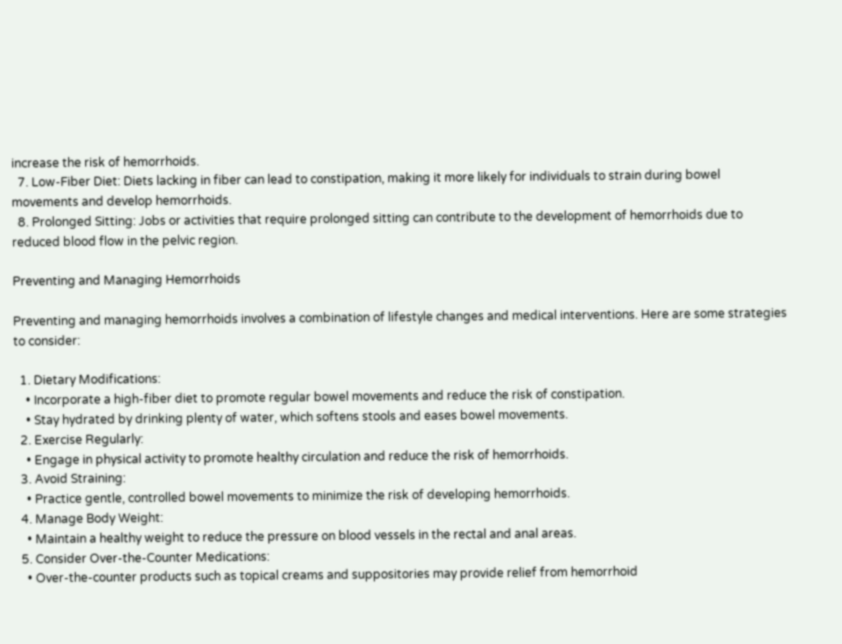increase the risk of hemorrhoids.
  7. Low-Fiber Diet: Diets lacking in fiber can lead to constipation, making it more likely for individuals to strain during bowel movements and develop hemorrhoids.
  8. Prolonged Sitting: Jobs or activities that require prolonged sitting can contribute to the development of hemorrhoids due to reduced blood flow in the pelvic region.

Preventing and Managing Hemorrhoids

Preventing and managing hemorrhoids involves a combination of lifestyle changes and medical interventions. Here are some strategies to consider:

  1. Dietary Modifications:
    • Incorporate a high-fiber diet to promote regular bowel movements and reduce the risk of constipation.
    • Stay hydrated by drinking plenty of water, which softens stools and eases bowel movements.
  2. Exercise Regularly:
    • Engage in physical activity to promote healthy circulation and reduce the risk of hemorrhoids.
  3. Avoid Straining:
    • Practice gentle, controlled bowel movements to minimize the risk of developing hemorrhoids.
  4. Manage Body Weight:
    • Maintain a healthy weight to reduce the pressure on blood vessels in the rectal and anal areas.
  5. Consider Over-the-Counter Medications:
    • Over-the-counter products such as topical creams and suppositories may provide relief from hemorrhoid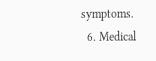symptoms.
  6. Medical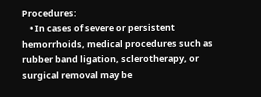Procedures:
    • In cases of severe or persistent hemorrhoids, medical procedures such as rubber band ligation, sclerotherapy, or surgical removal may be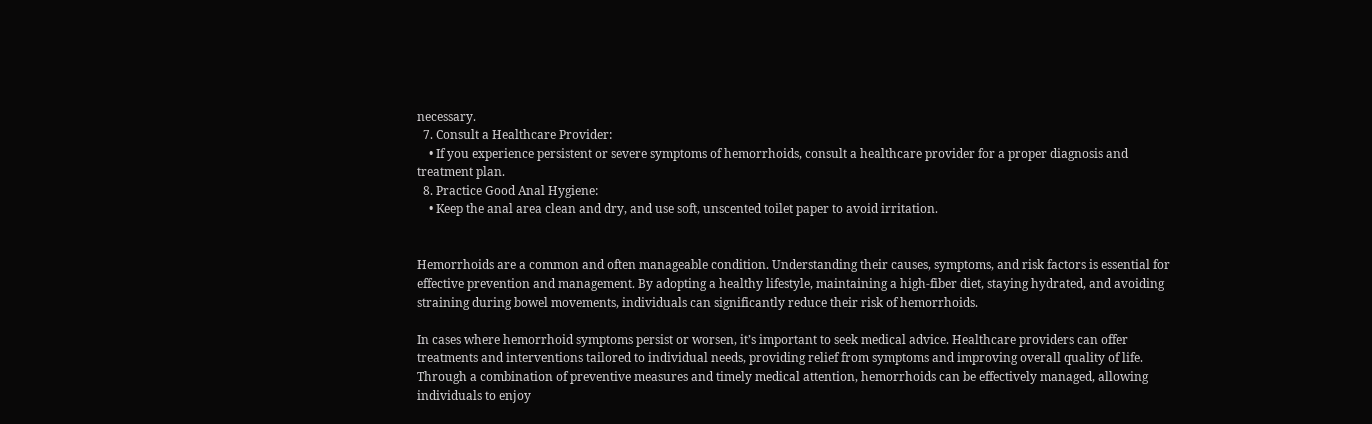necessary.
  7. Consult a Healthcare Provider:
    • If you experience persistent or severe symptoms of hemorrhoids, consult a healthcare provider for a proper diagnosis and treatment plan.
  8. Practice Good Anal Hygiene:
    • Keep the anal area clean and dry, and use soft, unscented toilet paper to avoid irritation.


Hemorrhoids are a common and often manageable condition. Understanding their causes, symptoms, and risk factors is essential for effective prevention and management. By adopting a healthy lifestyle, maintaining a high-fiber diet, staying hydrated, and avoiding straining during bowel movements, individuals can significantly reduce their risk of hemorrhoids.

In cases where hemorrhoid symptoms persist or worsen, it’s important to seek medical advice. Healthcare providers can offer treatments and interventions tailored to individual needs, providing relief from symptoms and improving overall quality of life. Through a combination of preventive measures and timely medical attention, hemorrhoids can be effectively managed, allowing individuals to enjoy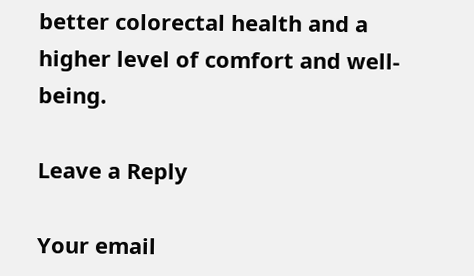better colorectal health and a higher level of comfort and well-being.

Leave a Reply

Your email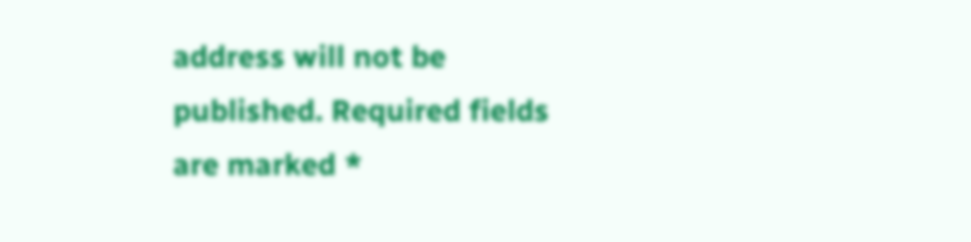address will not be published. Required fields are marked *